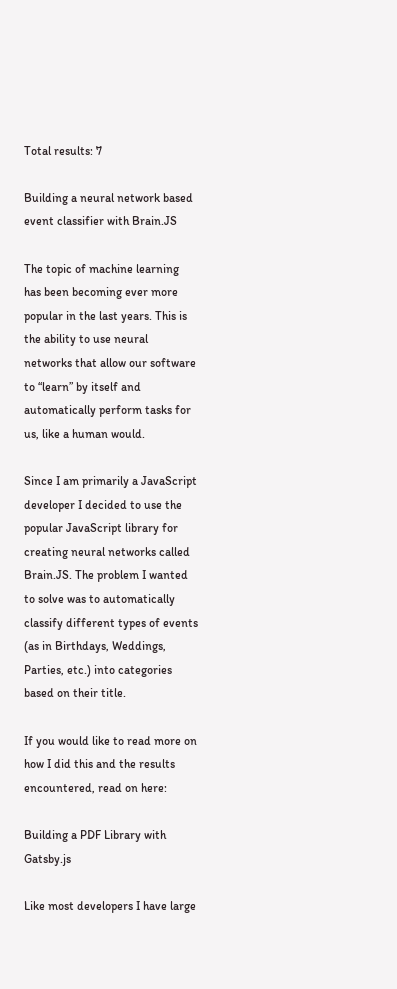Total results: 7

Building a neural network based event classifier with Brain.JS

The topic of machine learning has been becoming ever more popular in the last years. This is the ability to use neural networks that allow our software to “learn” by itself and automatically perform tasks for us, like a human would.

Since I am primarily a JavaScript developer I decided to use the popular JavaScript library for creating neural networks called Brain.JS. The problem I wanted to solve was to automatically classify different types of events (as in Birthdays, Weddings, Parties, etc.) into categories based on their title.

If you would like to read more on how I did this and the results encountered, read on here:

Building a PDF Library with Gatsby.js

Like most developers I have large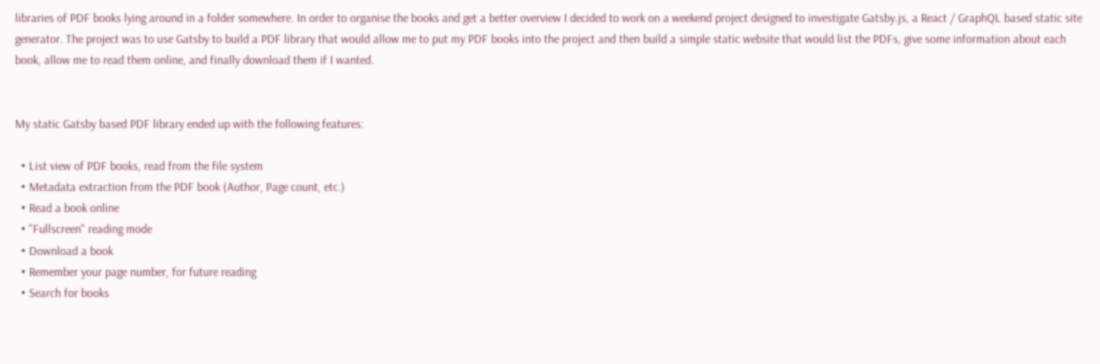libraries of PDF books lying around in a folder somewhere. In order to organise the books and get a better overview I decided to work on a weekend project designed to investigate Gatsby.js, a React / GraphQL based static site generator. The project was to use Gatsby to build a PDF library that would allow me to put my PDF books into the project and then build a simple static website that would list the PDFs, give some information about each book, allow me to read them online, and finally download them if I wanted.


My static Gatsby based PDF library ended up with the following features:

  • List view of PDF books, read from the file system
  • Metadata extraction from the PDF book (Author, Page count, etc.)
  • Read a book online
  • "Fullscreen" reading mode
  • Download a book
  • Remember your page number, for future reading
  • Search for books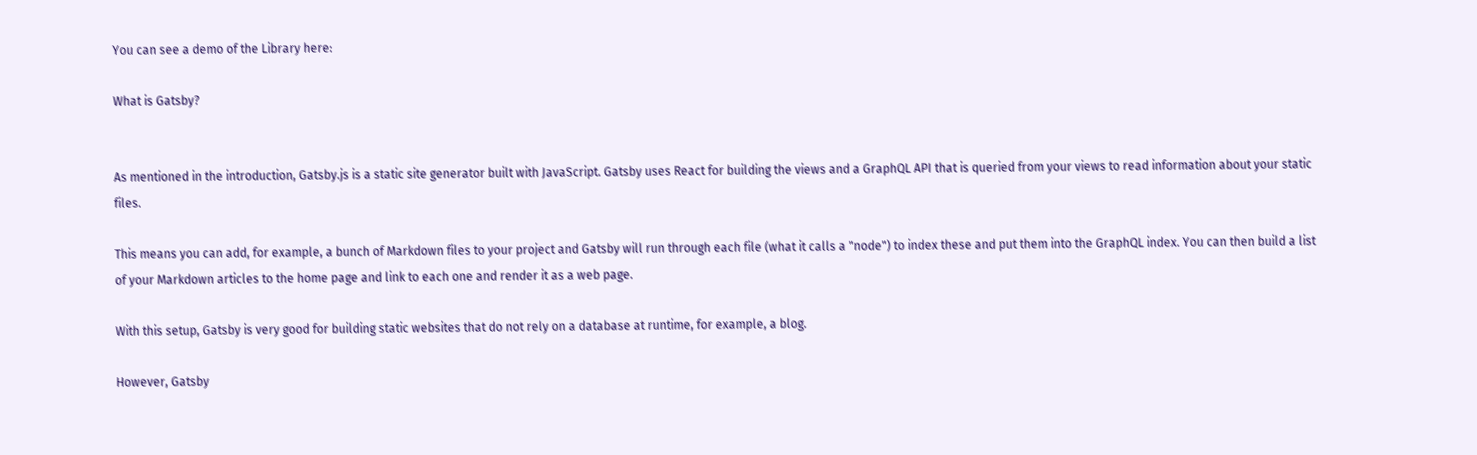You can see a demo of the Library here:

What is Gatsby?


As mentioned in the introduction, Gatsby.js is a static site generator built with JavaScript. Gatsby uses React for building the views and a GraphQL API that is queried from your views to read information about your static files.

This means you can add, for example, a bunch of Markdown files to your project and Gatsby will run through each file (what it calls a "node") to index these and put them into the GraphQL index. You can then build a list of your Markdown articles to the home page and link to each one and render it as a web page.

With this setup, Gatsby is very good for building static websites that do not rely on a database at runtime, for example, a blog.

However, Gatsby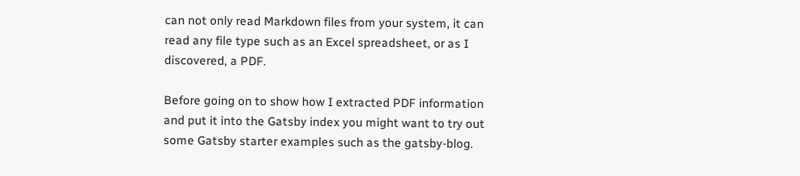can not only read Markdown files from your system, it can read any file type such as an Excel spreadsheet, or as I discovered, a PDF.

Before going on to show how I extracted PDF information and put it into the Gatsby index you might want to try out some Gatsby starter examples such as the gatsby-blog.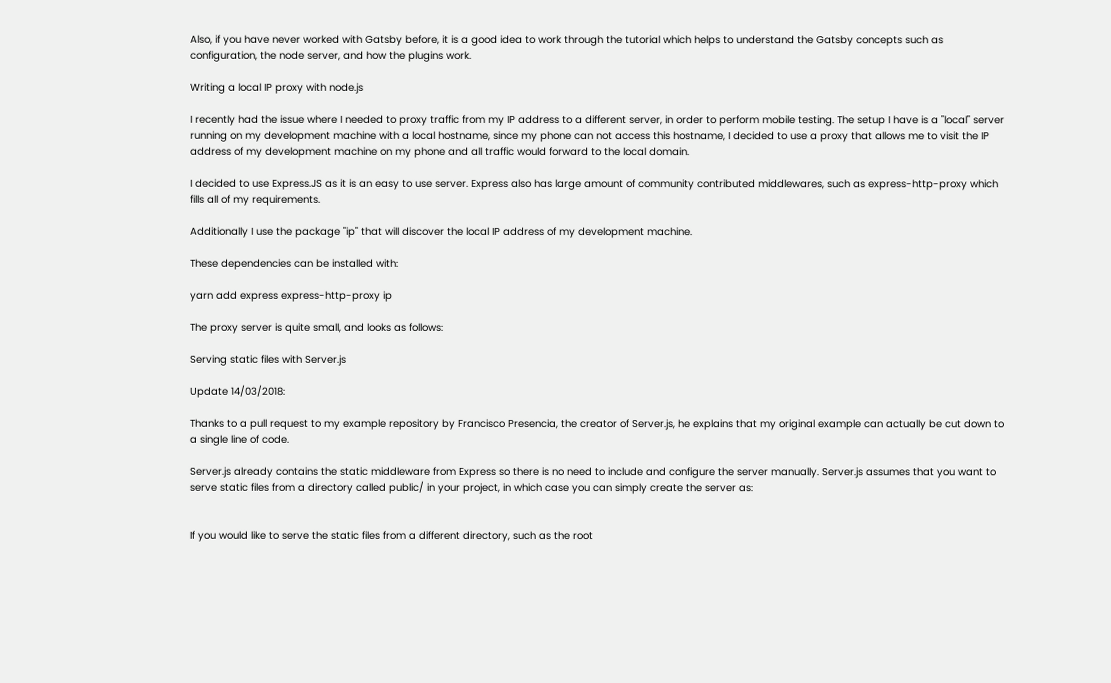Also, if you have never worked with Gatsby before, it is a good idea to work through the tutorial which helps to understand the Gatsby concepts such as configuration, the node server, and how the plugins work.

Writing a local IP proxy with node.js

I recently had the issue where I needed to proxy traffic from my IP address to a different server, in order to perform mobile testing. The setup I have is a "local" server running on my development machine with a local hostname, since my phone can not access this hostname, I decided to use a proxy that allows me to visit the IP address of my development machine on my phone and all traffic would forward to the local domain.

I decided to use Express.JS as it is an easy to use server. Express also has large amount of community contributed middlewares, such as express-http-proxy which fills all of my requirements.

Additionally I use the package "ip" that will discover the local IP address of my development machine.

These dependencies can be installed with:

yarn add express express-http-proxy ip

The proxy server is quite small, and looks as follows:

Serving static files with Server.js

Update 14/03/2018:

Thanks to a pull request to my example repository by Francisco Presencia, the creator of Server.js, he explains that my original example can actually be cut down to a single line of code.

Server.js already contains the static middleware from Express so there is no need to include and configure the server manually. Server.js assumes that you want to serve static files from a directory called public/ in your project, in which case you can simply create the server as:


If you would like to serve the static files from a different directory, such as the root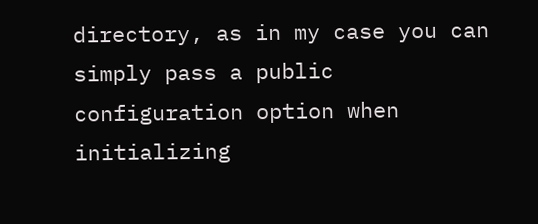directory, as in my case you can simply pass a public configuration option when initializing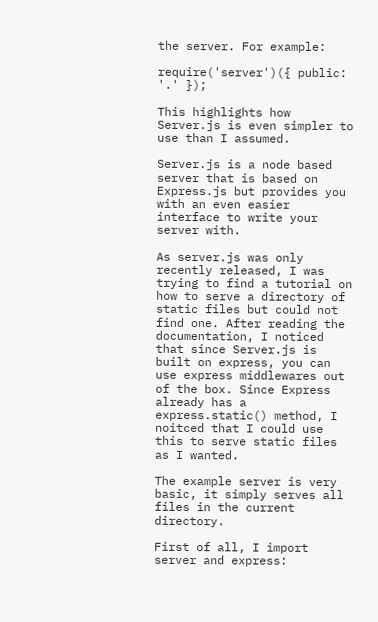the server. For example:

require('server')({ public: '.' });

This highlights how Server.js is even simpler to use than I assumed.

Server.js is a node based server that is based on Express.js but provides you with an even easier interface to write your server with.

As server.js was only recently released, I was trying to find a tutorial on how to serve a directory of static files but could not find one. After reading the documentation, I noticed that since Server.js is built on express, you can use express middlewares out of the box. Since Express already has a express.static() method, I noitced that I could use this to serve static files as I wanted.

The example server is very basic, it simply serves all files in the current directory.

First of all, I import server and express: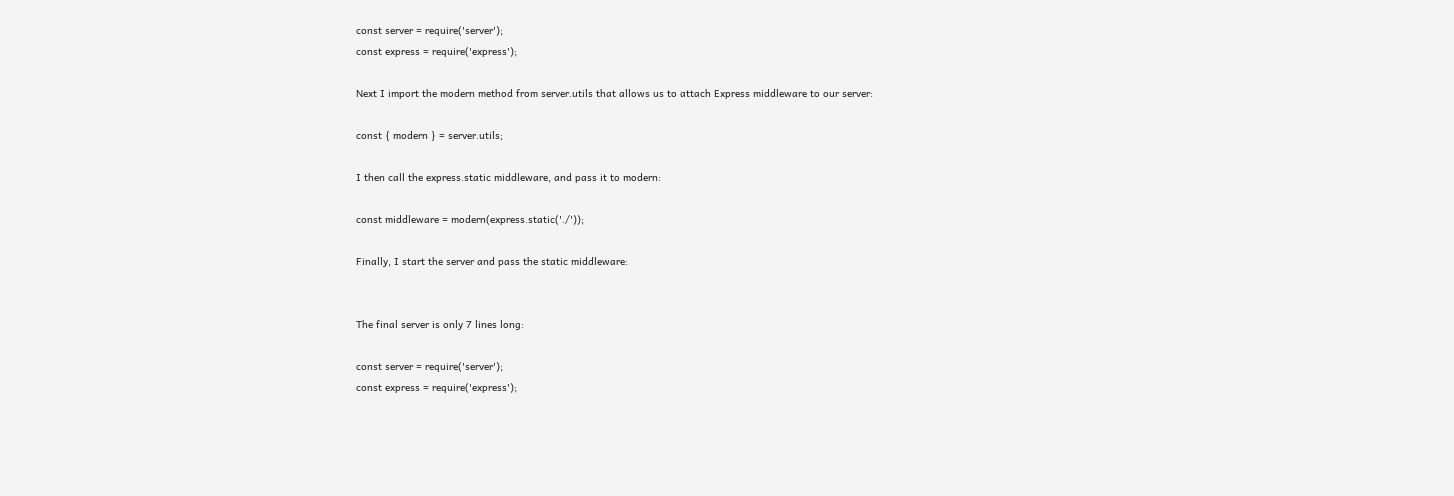const server = require('server');
const express = require('express');

Next I import the modern method from server.utils that allows us to attach Express middleware to our server:

const { modern } = server.utils;

I then call the express.static middleware, and pass it to modern:

const middleware = modern(express.static('./'));

Finally, I start the server and pass the static middleware:


The final server is only 7 lines long:

const server = require('server');
const express = require('express');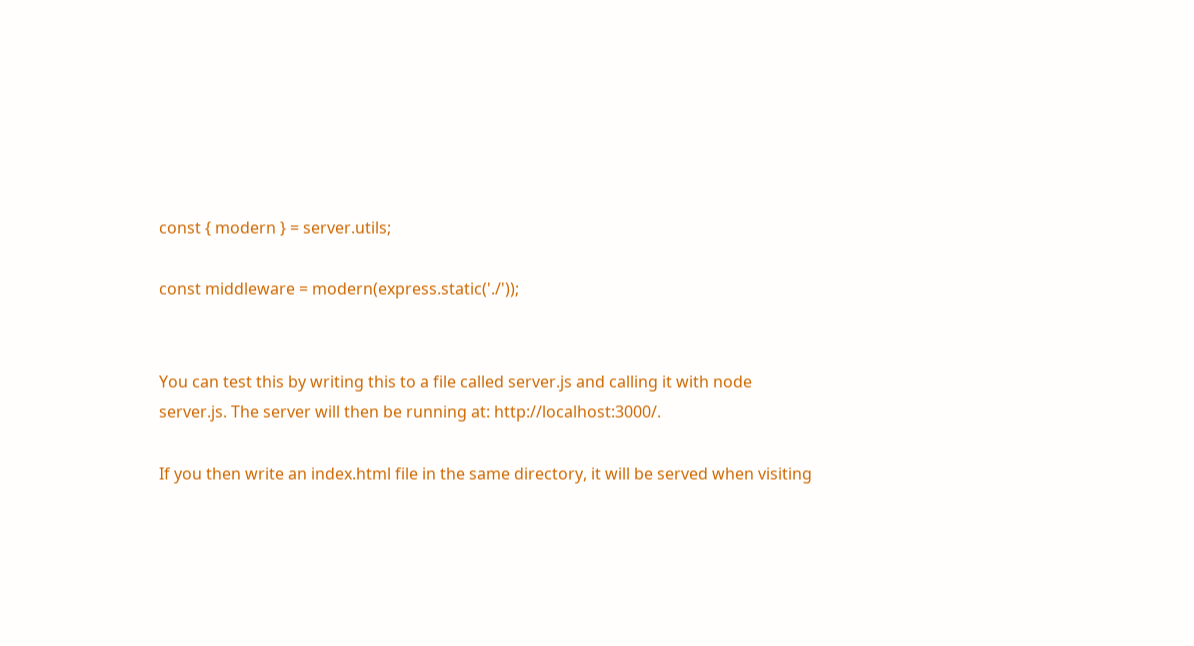const { modern } = server.utils;

const middleware = modern(express.static('./'));


You can test this by writing this to a file called server.js and calling it with node server.js. The server will then be running at: http://localhost:3000/.

If you then write an index.html file in the same directory, it will be served when visiting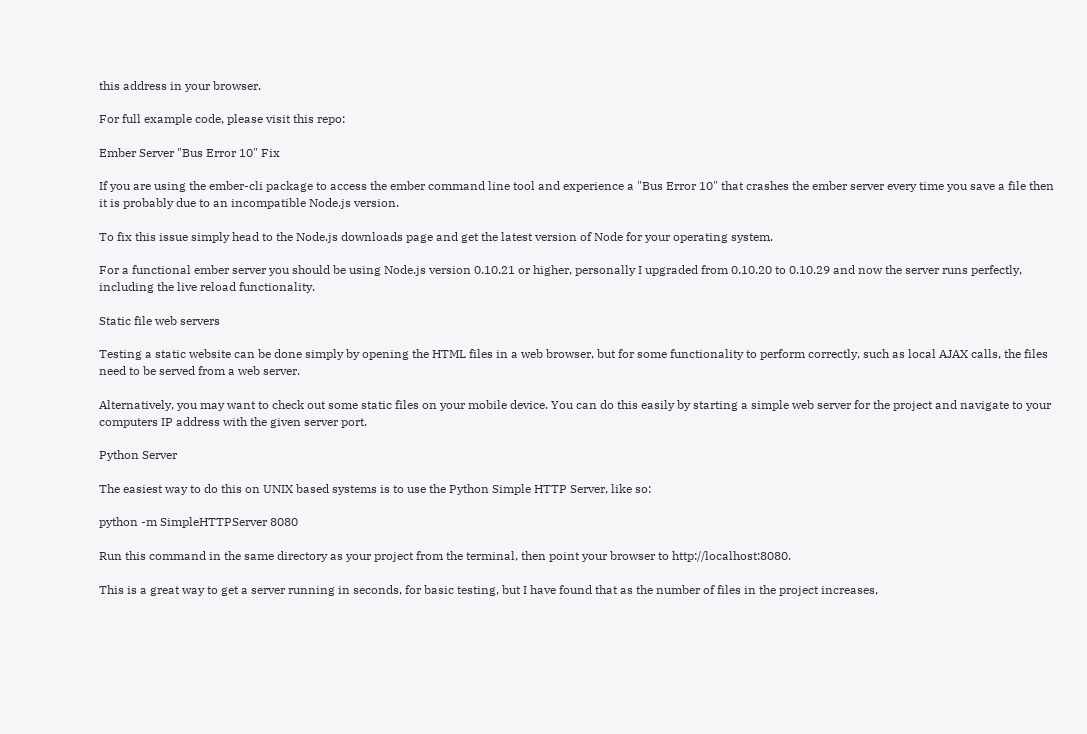this address in your browser.

For full example code, please visit this repo:

Ember Server "Bus Error 10" Fix

If you are using the ember-cli package to access the ember command line tool and experience a "Bus Error 10" that crashes the ember server every time you save a file then it is probably due to an incompatible Node.js version.

To fix this issue simply head to the Node.js downloads page and get the latest version of Node for your operating system.

For a functional ember server you should be using Node.js version 0.10.21 or higher, personally I upgraded from 0.10.20 to 0.10.29 and now the server runs perfectly, including the live reload functionality.

Static file web servers

Testing a static website can be done simply by opening the HTML files in a web browser, but for some functionality to perform correctly, such as local AJAX calls, the files need to be served from a web server.

Alternatively, you may want to check out some static files on your mobile device. You can do this easily by starting a simple web server for the project and navigate to your computers IP address with the given server port.

Python Server

The easiest way to do this on UNIX based systems is to use the Python Simple HTTP Server, like so:

python -m SimpleHTTPServer 8080

Run this command in the same directory as your project from the terminal, then point your browser to http://localhost:8080.

This is a great way to get a server running in seconds, for basic testing, but I have found that as the number of files in the project increases,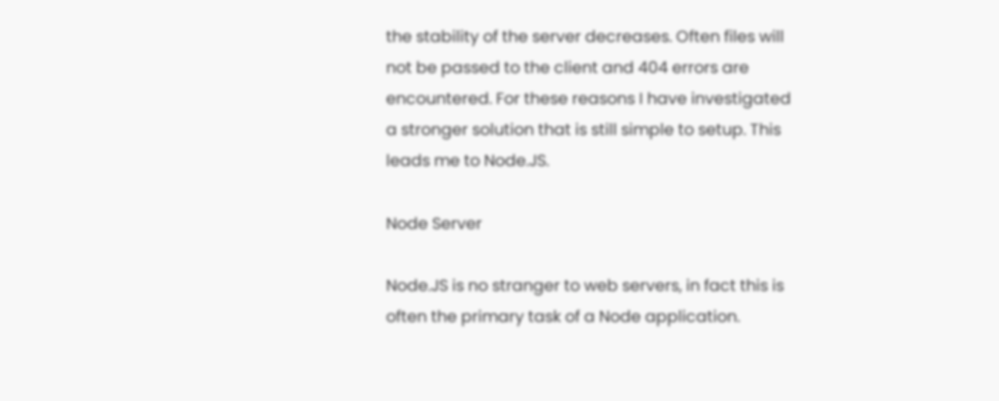the stability of the server decreases. Often files will not be passed to the client and 404 errors are encountered. For these reasons I have investigated a stronger solution that is still simple to setup. This leads me to Node.JS.

Node Server

Node.JS is no stranger to web servers, in fact this is often the primary task of a Node application.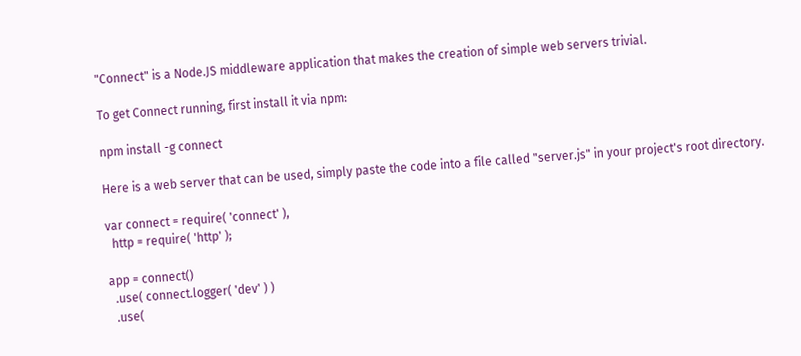"Connect" is a Node.JS middleware application that makes the creation of simple web servers trivial.

To get Connect running, first install it via npm:

npm install -g connect

Here is a web server that can be used, simply paste the code into a file called "server.js" in your project's root directory.

var connect = require( 'connect' ),
  http = require( 'http' );

app = connect()
  .use( connect.logger( 'dev' ) )
  .use(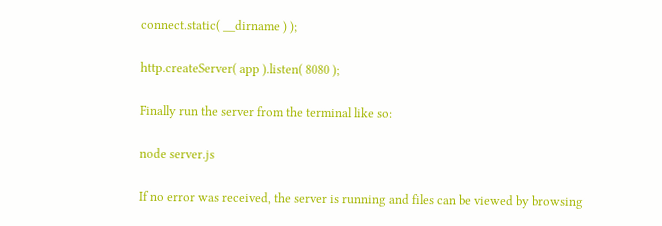connect.static( __dirname ) );

http.createServer( app ).listen( 8080 );

Finally run the server from the terminal like so:

node server.js

If no error was received, the server is running and files can be viewed by browsing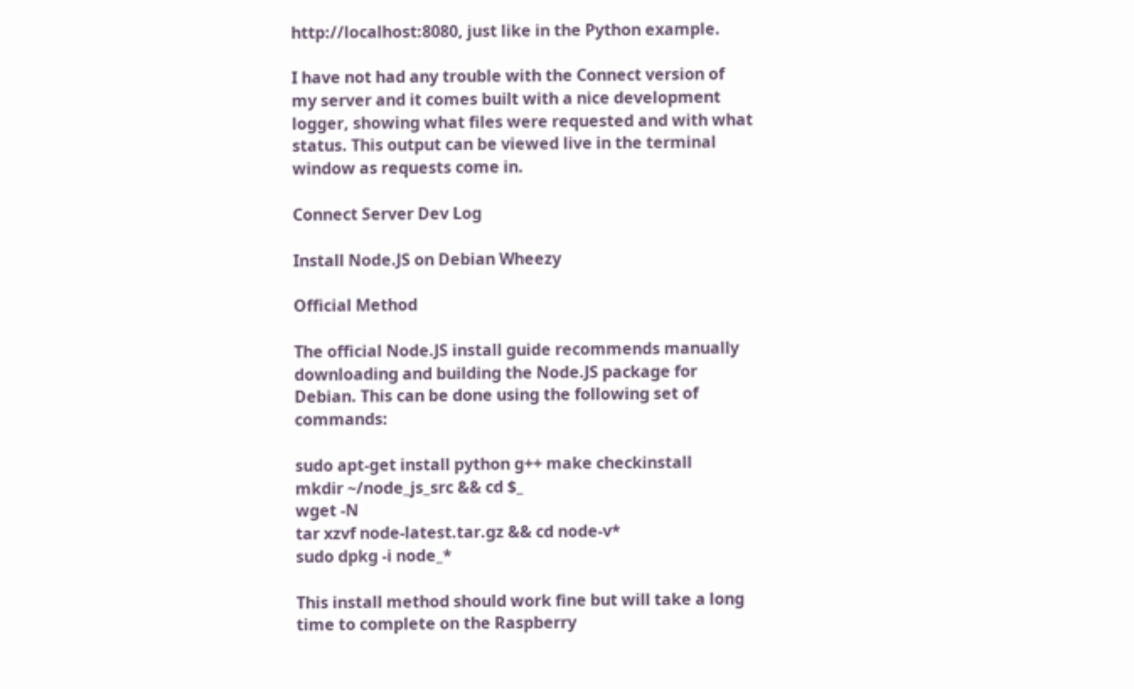http://localhost:8080, just like in the Python example.

I have not had any trouble with the Connect version of my server and it comes built with a nice development logger, showing what files were requested and with what status. This output can be viewed live in the terminal window as requests come in.

Connect Server Dev Log

Install Node.JS on Debian Wheezy

Official Method

The official Node.JS install guide recommends manually downloading and building the Node.JS package for Debian. This can be done using the following set of commands:

sudo apt-get install python g++ make checkinstall
mkdir ~/node_js_src && cd $_
wget -N
tar xzvf node-latest.tar.gz && cd node-v*
sudo dpkg -i node_*

This install method should work fine but will take a long time to complete on the Raspberry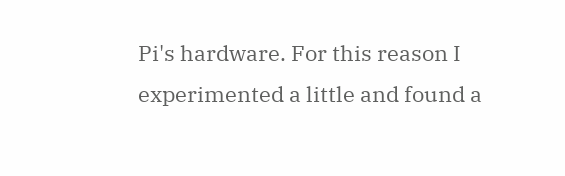Pi's hardware. For this reason I experimented a little and found a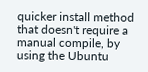quicker install method that doesn't require a manual compile, by using the Ubuntu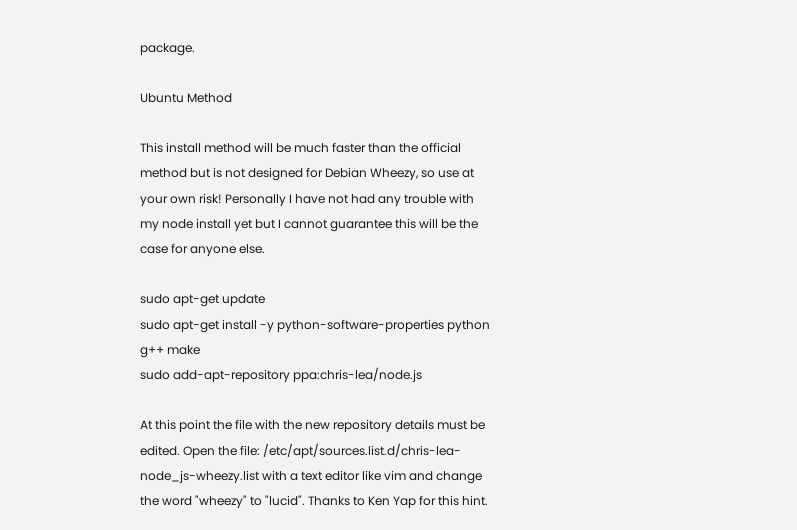package.

Ubuntu Method

This install method will be much faster than the official method but is not designed for Debian Wheezy, so use at your own risk! Personally I have not had any trouble with my node install yet but I cannot guarantee this will be the case for anyone else.

sudo apt-get update
sudo apt-get install -y python-software-properties python g++ make
sudo add-apt-repository ppa:chris-lea/node.js

At this point the file with the new repository details must be edited. Open the file: /etc/apt/sources.list.d/chris-lea-node_js-wheezy.list with a text editor like vim and change the word "wheezy" to "lucid". Thanks to Ken Yap for this hint.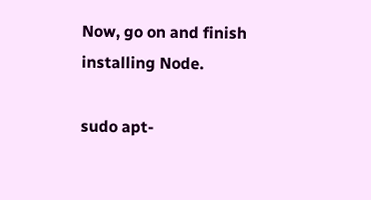Now, go on and finish installing Node.

sudo apt-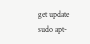get update
sudo apt-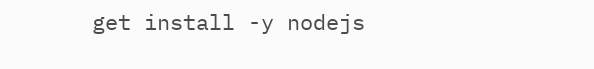get install -y nodejs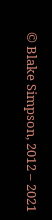© Blake Simpson, 2012 – 2021